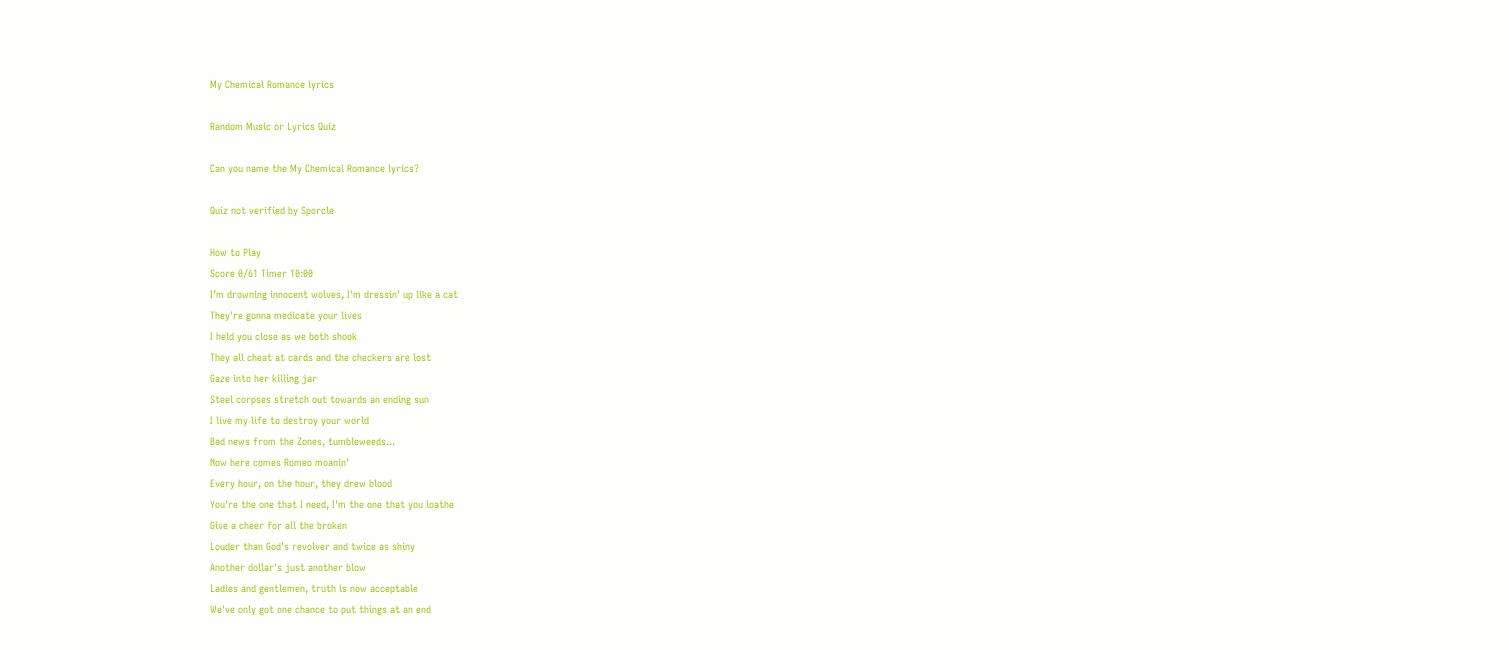My Chemical Romance lyrics

Random Music or Lyrics Quiz

Can you name the My Chemical Romance lyrics?

Quiz not verified by Sporcle

How to Play
Score 0/61 Timer 10:00
I’m drowning innocent wolves, I'm dressin' up like a cat
They're gonna medicate your lives
I held you close as we both shook
They all cheat at cards and the checkers are lost
Gaze into her killing jar
Steel corpses stretch out towards an ending sun
I live my life to destroy your world
Bad news from the Zones, tumbleweeds...
Now here comes Romeo moanin'
Every hour, on the hour, they drew blood
You're the one that I need, I'm the one that you loathe
Give a cheer for all the broken
Louder than God's revolver and twice as shiny
Another dollar's just another blow
Ladies and gentlemen, truth is now acceptable
We've only got one chance to put things at an end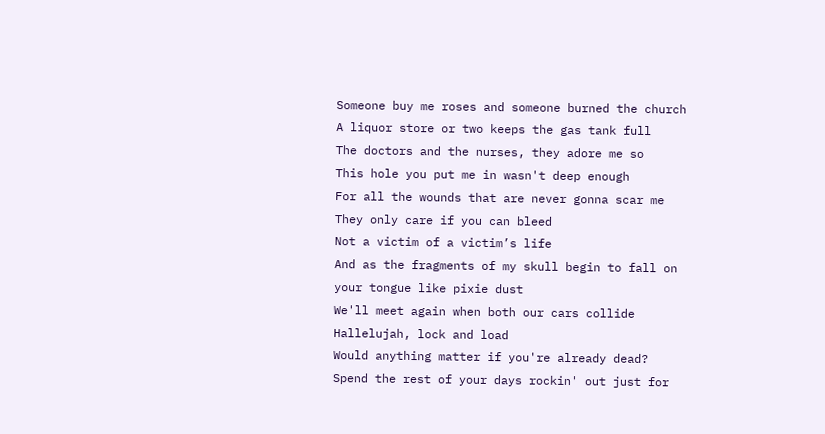Someone buy me roses and someone burned the church
A liquor store or two keeps the gas tank full
The doctors and the nurses, they adore me so
This hole you put me in wasn't deep enough
For all the wounds that are never gonna scar me
They only care if you can bleed
Not a victim of a victim’s life
And as the fragments of my skull begin to fall on your tongue like pixie dust
We'll meet again when both our cars collide
Hallelujah, lock and load
Would anything matter if you're already dead?
Spend the rest of your days rockin' out just for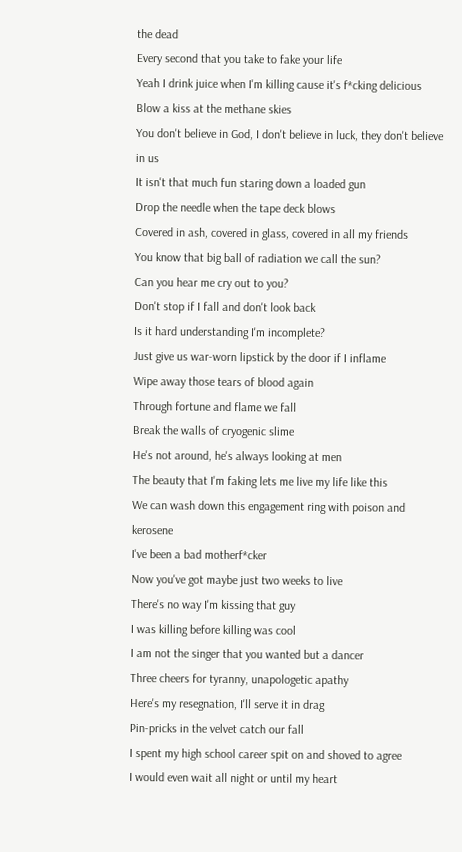the dead
Every second that you take to fake your life
Yeah I drink juice when I'm killing cause it's f*cking delicious
Blow a kiss at the methane skies
You don't believe in God, I don't believe in luck, they don't believe in us
It isn't that much fun staring down a loaded gun
Drop the needle when the tape deck blows
Covered in ash, covered in glass, covered in all my friends
You know that big ball of radiation we call the sun?
Can you hear me cry out to you?
Don't stop if I fall and don't look back
Is it hard understanding I'm incomplete?
Just give us war-worn lipstick by the door if I inflame
Wipe away those tears of blood again
Through fortune and flame we fall
Break the walls of cryogenic slime
He's not around, he's always looking at men
The beauty that I'm faking lets me live my life like this
We can wash down this engagement ring with poison and kerosene
I've been a bad motherf*cker
Now you've got maybe just two weeks to live
There's no way I'm kissing that guy
I was killing before killing was cool
I am not the singer that you wanted but a dancer
Three cheers for tyranny, unapologetic apathy
Here's my resegnation, I'll serve it in drag
Pin-pricks in the velvet catch our fall
I spent my high school career spit on and shoved to agree
I would even wait all night or until my heart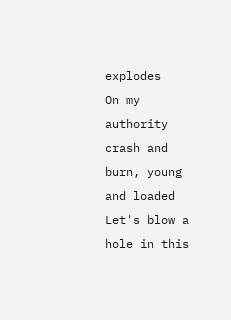explodes
On my authority crash and burn, young and loaded
Let's blow a hole in this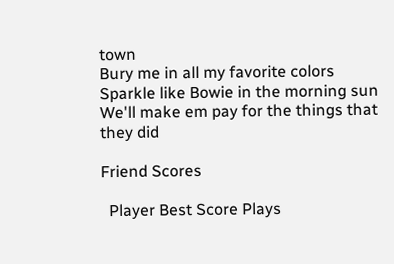town
Bury me in all my favorite colors
Sparkle like Bowie in the morning sun
We'll make em pay for the things that they did

Friend Scores

  Player Best Score Plays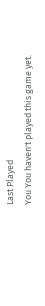Last Played
You You haven't played this game yet.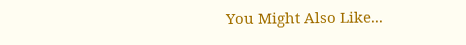You Might Also Like...